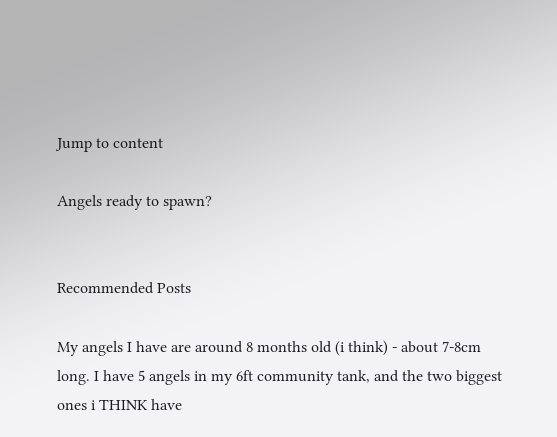Jump to content

Angels ready to spawn?


Recommended Posts

My angels I have are around 8 months old (i think) - about 7-8cm long. I have 5 angels in my 6ft community tank, and the two biggest ones i THINK have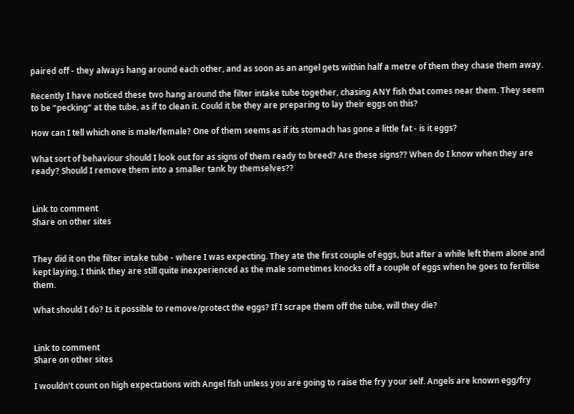paired off - they always hang around each other, and as soon as an angel gets within half a metre of them they chase them away.

Recently I have noticed these two hang around the filter intake tube together, chasing ANY fish that comes near them. They seem to be "pecking" at the tube, as if to clean it. Could it be they are preparing to lay their eggs on this?

How can I tell which one is male/female? One of them seems as if its stomach has gone a little fat - is it eggs?

What sort of behaviour should I look out for as signs of them ready to breed? Are these signs?? When do I know when they are ready? Should I remove them into a smaller tank by themselves??


Link to comment
Share on other sites


They did it on the filter intake tube - where I was expecting. They ate the first couple of eggs, but after a while left them alone and kept laying. I think they are still quite inexperienced as the male sometimes knocks off a couple of eggs when he goes to fertilise them.

What should I do? Is it possible to remove/protect the eggs? If I scrape them off the tube, will they die?


Link to comment
Share on other sites

I wouldn't count on high expectations with Angel fish unless you are going to raise the fry your self. Angels are known egg/fry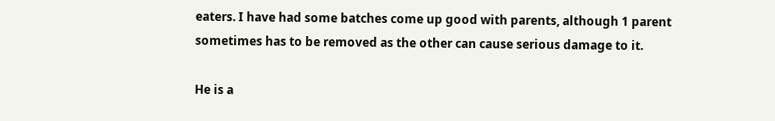eaters. I have had some batches come up good with parents, although 1 parent sometimes has to be removed as the other can cause serious damage to it.

He is a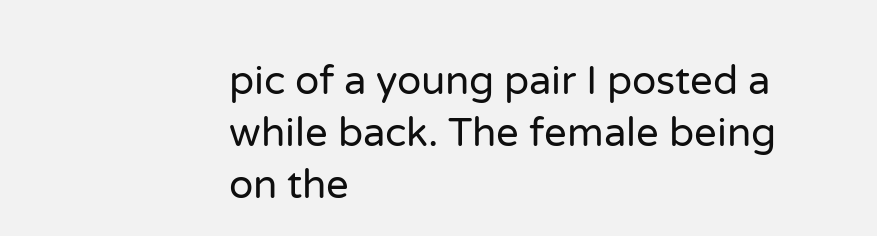pic of a young pair I posted a while back. The female being on the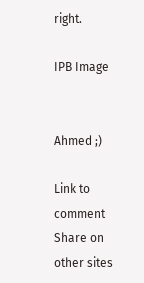right.

IPB Image


Ahmed ;)

Link to comment
Share on other sites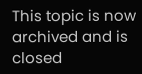This topic is now archived and is closed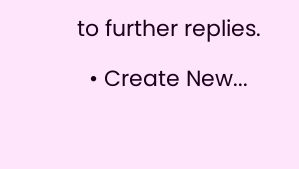to further replies.

  • Create New...